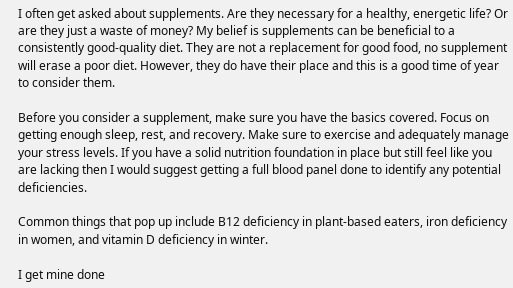I often get asked about supplements. Are they necessary for a healthy, energetic life? Or are they just a waste of money? My belief is supplements can be beneficial to a consistently good-quality diet. They are not a replacement for good food, no supplement will erase a poor diet. However, they do have their place and this is a good time of year to consider them.

Before you consider a supplement, make sure you have the basics covered. Focus on getting enough sleep, rest, and recovery. Make sure to exercise and adequately manage your stress levels. If you have a solid nutrition foundation in place but still feel like you are lacking then I would suggest getting a full blood panel done to identify any potential deficiencies.

Common things that pop up include B12 deficiency in plant-based eaters, iron deficiency in women, and vitamin D deficiency in winter.

I get mine done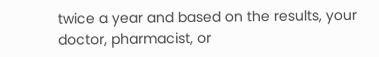twice a year and based on the results, your doctor, pharmacist, or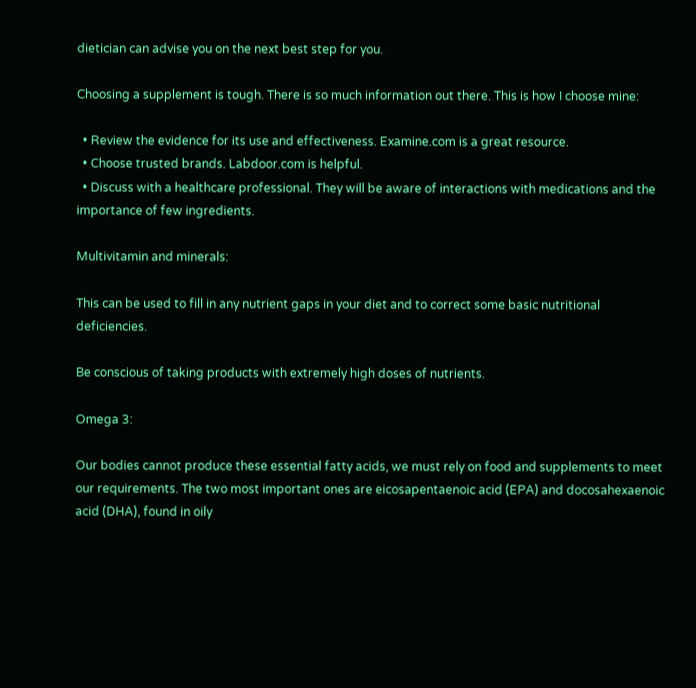dietician can advise you on the next best step for you.

Choosing a supplement is tough. There is so much information out there. This is how I choose mine:

  • Review the evidence for its use and effectiveness. Examine.com is a great resource.
  • Choose trusted brands. Labdoor.com is helpful.
  • Discuss with a healthcare professional. They will be aware of interactions with medications and the importance of few ingredients.

Multivitamin and minerals:

This can be used to fill in any nutrient gaps in your diet and to correct some basic nutritional deficiencies.

Be conscious of taking products with extremely high doses of nutrients.

Omega 3:

Our bodies cannot produce these essential fatty acids, we must rely on food and supplements to meet our requirements. The two most important ones are eicosapentaenoic acid (EPA) and docosahexaenoic acid (DHA), found in oily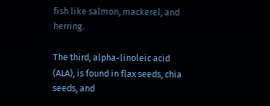fish like salmon, mackerel, and herring.

The third, alpha-linoleic acid (ALA), is found in flax seeds, chia seeds, and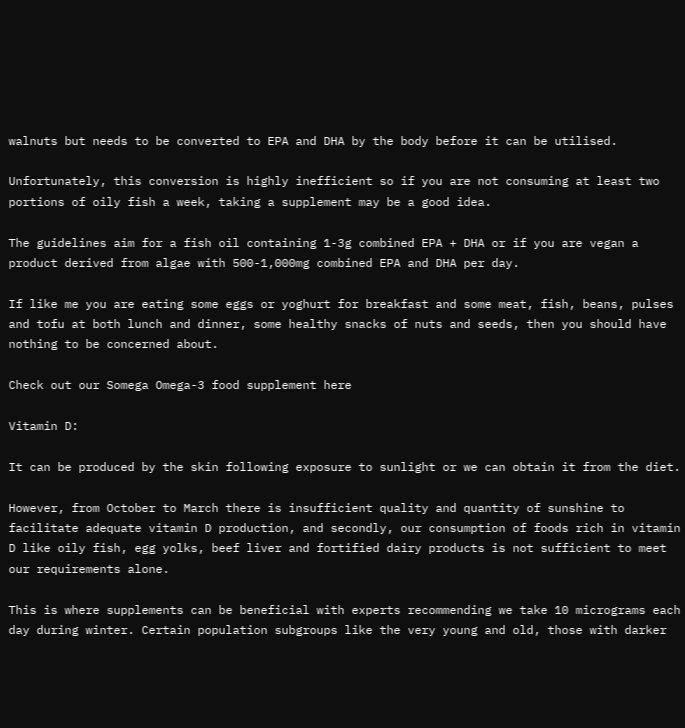walnuts but needs to be converted to EPA and DHA by the body before it can be utilised.

Unfortunately, this conversion is highly inefficient so if you are not consuming at least two portions of oily fish a week, taking a supplement may be a good idea.

The guidelines aim for a fish oil containing 1-3g combined EPA + DHA or if you are vegan a product derived from algae with 500-1,000mg combined EPA and DHA per day.

If like me you are eating some eggs or yoghurt for breakfast and some meat, fish, beans, pulses and tofu at both lunch and dinner, some healthy snacks of nuts and seeds, then you should have nothing to be concerned about.

Check out our Somega Omega-3 food supplement here

Vitamin D:

It can be produced by the skin following exposure to sunlight or we can obtain it from the diet.

However, from October to March there is insufficient quality and quantity of sunshine to facilitate adequate vitamin D production, and secondly, our consumption of foods rich in vitamin D like oily fish, egg yolks, beef liver and fortified dairy products is not sufficient to meet our requirements alone.

This is where supplements can be beneficial with experts recommending we take 10 micrograms each day during winter. Certain population subgroups like the very young and old, those with darker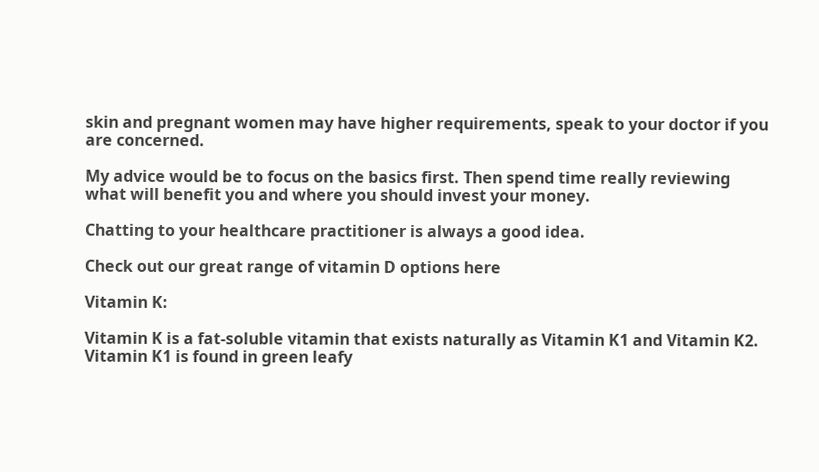skin and pregnant women may have higher requirements, speak to your doctor if you are concerned.

My advice would be to focus on the basics first. Then spend time really reviewing what will benefit you and where you should invest your money.

Chatting to your healthcare practitioner is always a good idea.

Check out our great range of vitamin D options here

Vitamin K:

Vitamin K is a fat-soluble vitamin that exists naturally as Vitamin K1 and Vitamin K2. Vitamin K1 is found in green leafy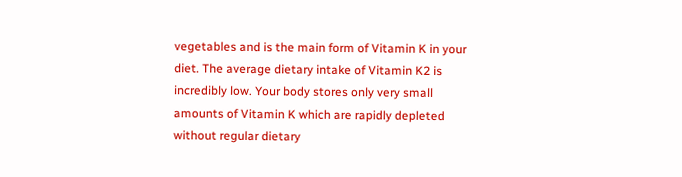vegetables and is the main form of Vitamin K in your diet. The average dietary intake of Vitamin K2 is incredibly low. Your body stores only very small amounts of Vitamin K which are rapidly depleted without regular dietary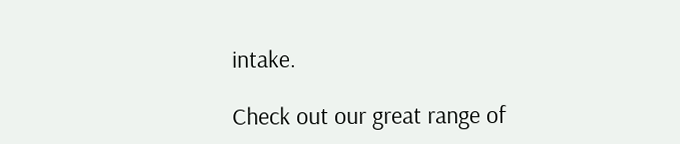intake.

Check out our great range of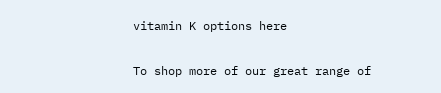vitamin K options here

To shop more of our great range of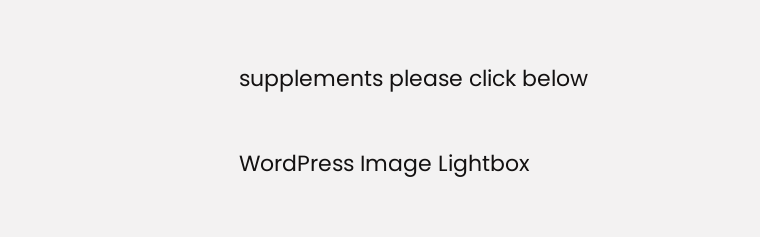supplements please click below

WordPress Image Lightbox